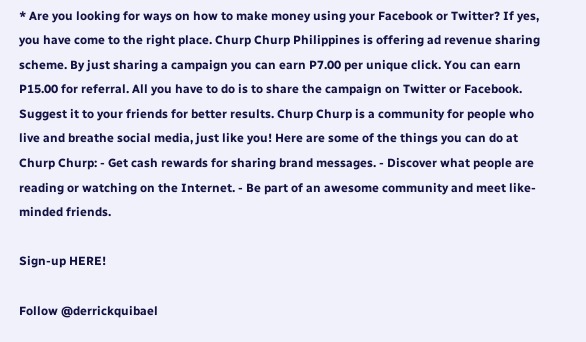* Are you looking for ways on how to make money using your Facebook or Twitter? If yes, you have come to the right place. Churp Churp Philippines is offering ad revenue sharing scheme. By just sharing a campaign you can earn P7.00 per unique click. You can earn P15.00 for referral. All you have to do is to share the campaign on Twitter or Facebook. Suggest it to your friends for better results. Churp Churp is a community for people who live and breathe social media, just like you! Here are some of the things you can do at Churp Churp: - Get cash rewards for sharing brand messages. - Discover what people are reading or watching on the Internet. - Be part of an awesome community and meet like-minded friends.

Sign-up HERE!

Follow @derrickquibael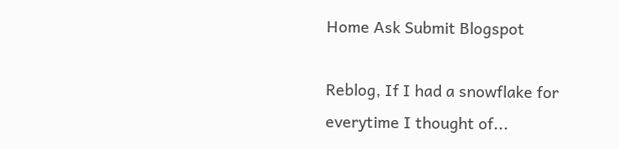Home Ask Submit Blogspot

Reblog, If I had a snowflake for everytime I thought of...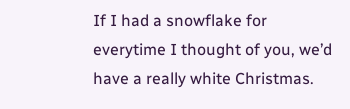If I had a snowflake for everytime I thought of you, we’d have a really white Christmas.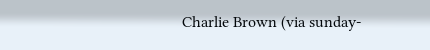Charlie Brown (via sunday-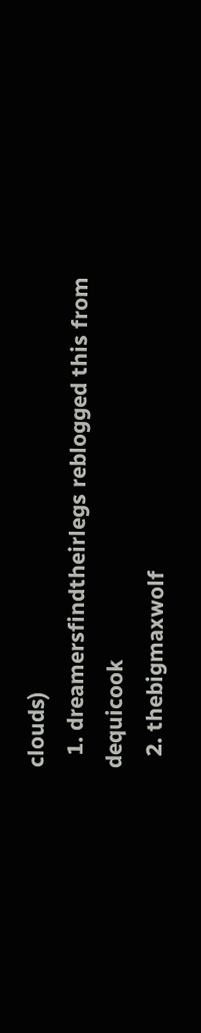clouds)
  1. dreamersfindtheirlegs reblogged this from dequicook
  2. thebigmaxwolf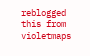reblogged this from violetmaps